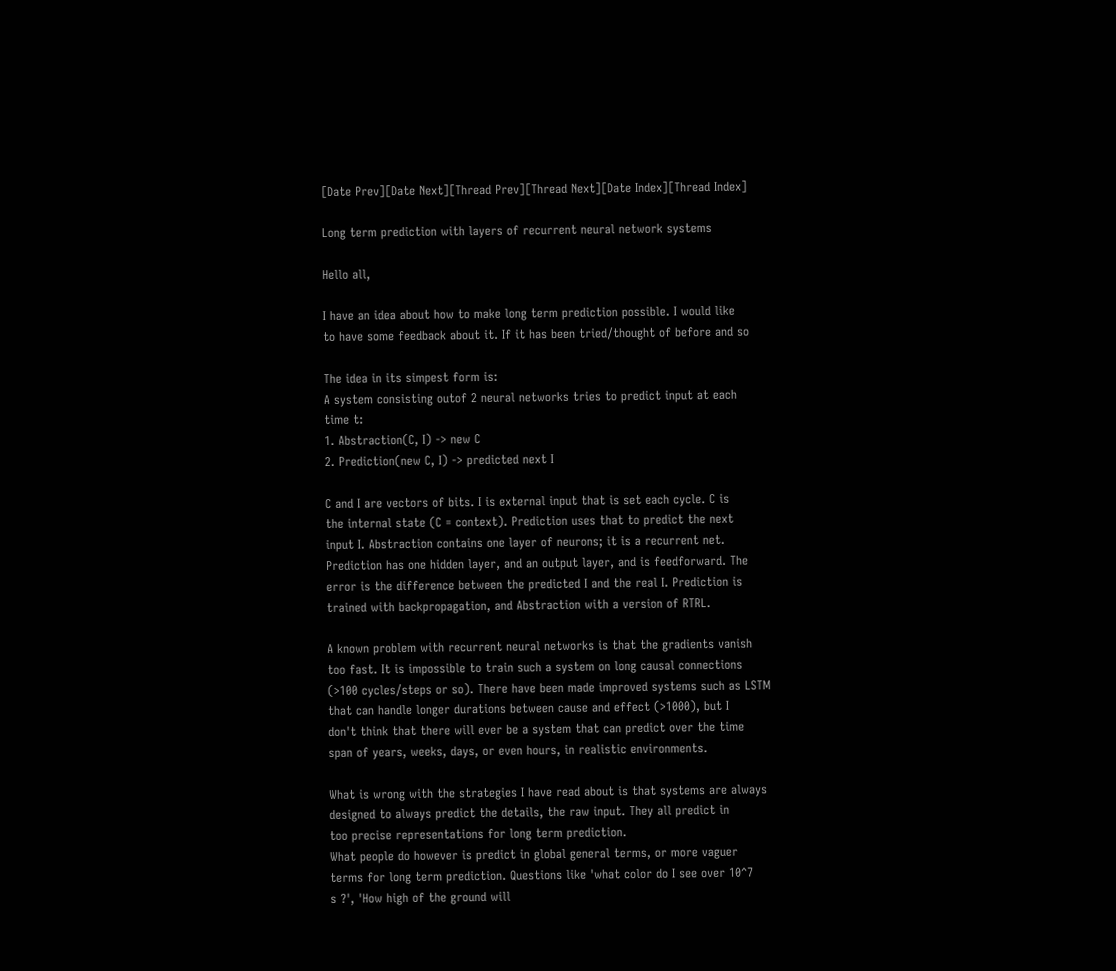[Date Prev][Date Next][Thread Prev][Thread Next][Date Index][Thread Index]

Long term prediction with layers of recurrent neural network systems

Hello all,

I have an idea about how to make long term prediction possible. I would like
to have some feedback about it. If it has been tried/thought of before and so

The idea in its simpest form is:
A system consisting outof 2 neural networks tries to predict input at each
time t:
1. Abstraction(C, I) -> new C
2. Prediction(new C, I) -> predicted next I

C and I are vectors of bits. I is external input that is set each cycle. C is
the internal state (C = context). Prediction uses that to predict the next
input I. Abstraction contains one layer of neurons; it is a recurrent net.
Prediction has one hidden layer, and an output layer, and is feedforward. The
error is the difference between the predicted I and the real I. Prediction is
trained with backpropagation, and Abstraction with a version of RTRL.

A known problem with recurrent neural networks is that the gradients vanish
too fast. It is impossible to train such a system on long causal connections
(>100 cycles/steps or so). There have been made improved systems such as LSTM
that can handle longer durations between cause and effect (>1000), but I
don't think that there will ever be a system that can predict over the time
span of years, weeks, days, or even hours, in realistic environments.

What is wrong with the strategies I have read about is that systems are always
designed to always predict the details, the raw input. They all predict in
too precise representations for long term prediction.
What people do however is predict in global general terms, or more vaguer
terms for long term prediction. Questions like 'what color do I see over 10^7
s ?', 'How high of the ground will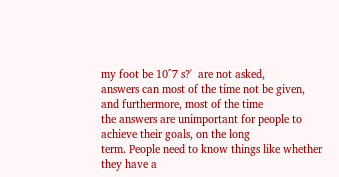my foot be 10^7 s?'  are not asked,
answers can most of the time not be given, and furthermore, most of the time
the answers are unimportant for people to achieve their goals, on the long
term. People need to know things like whether they have a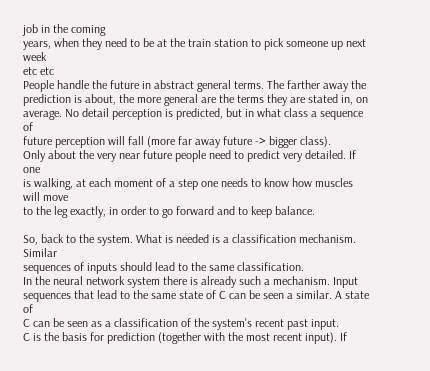job in the coming
years, when they need to be at the train station to pick someone up next week
etc etc
People handle the future in abstract general terms. The farther away the
prediction is about, the more general are the terms they are stated in, on
average. No detail perception is predicted, but in what class a sequence of
future perception will fall (more far away future -> bigger class).
Only about the very near future people need to predict very detailed. If one
is walking, at each moment of a step one needs to know how muscles will move
to the leg exactly, in order to go forward and to keep balance.

So, back to the system. What is needed is a classification mechanism. Similar
sequences of inputs should lead to the same classification.
In the neural network system there is already such a mechanism. Input
sequences that lead to the same state of C can be seen a similar. A state of
C can be seen as a classification of the system's recent past input.
C is the basis for prediction (together with the most recent input). If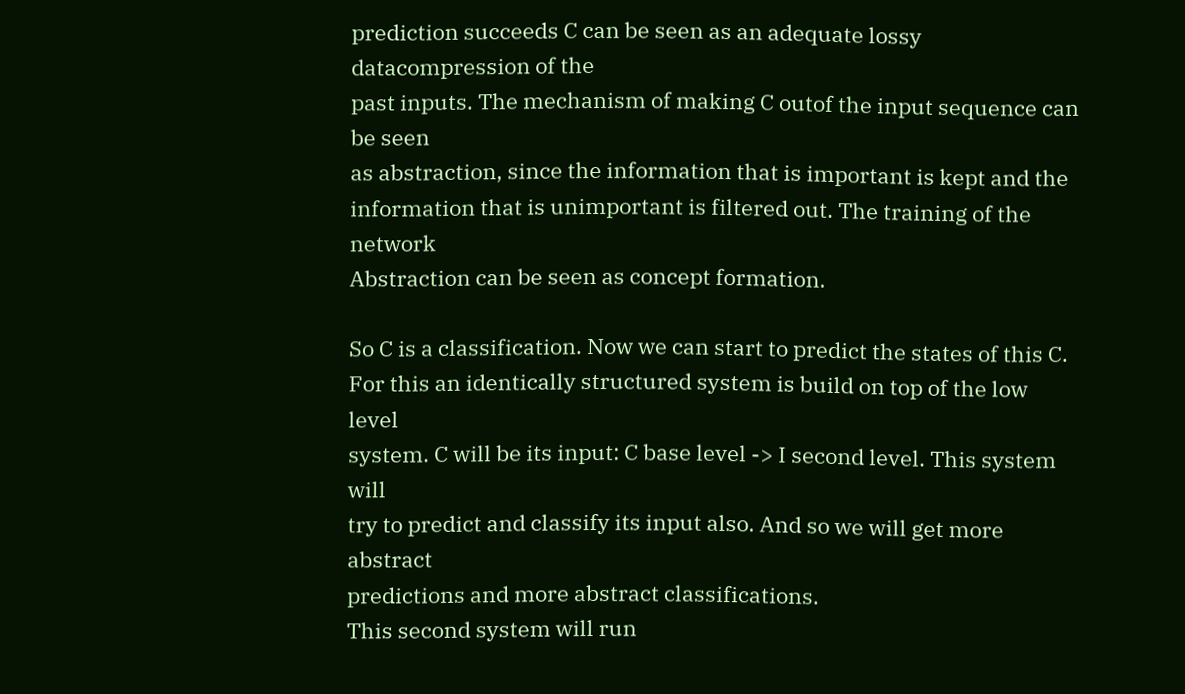prediction succeeds C can be seen as an adequate lossy datacompression of the
past inputs. The mechanism of making C outof the input sequence can be seen
as abstraction, since the information that is important is kept and the
information that is unimportant is filtered out. The training of the network
Abstraction can be seen as concept formation.

So C is a classification. Now we can start to predict the states of this C.
For this an identically structured system is build on top of the low level
system. C will be its input: C base level -> I second level. This system will
try to predict and classify its input also. And so we will get more abstract
predictions and more abstract classifications.
This second system will run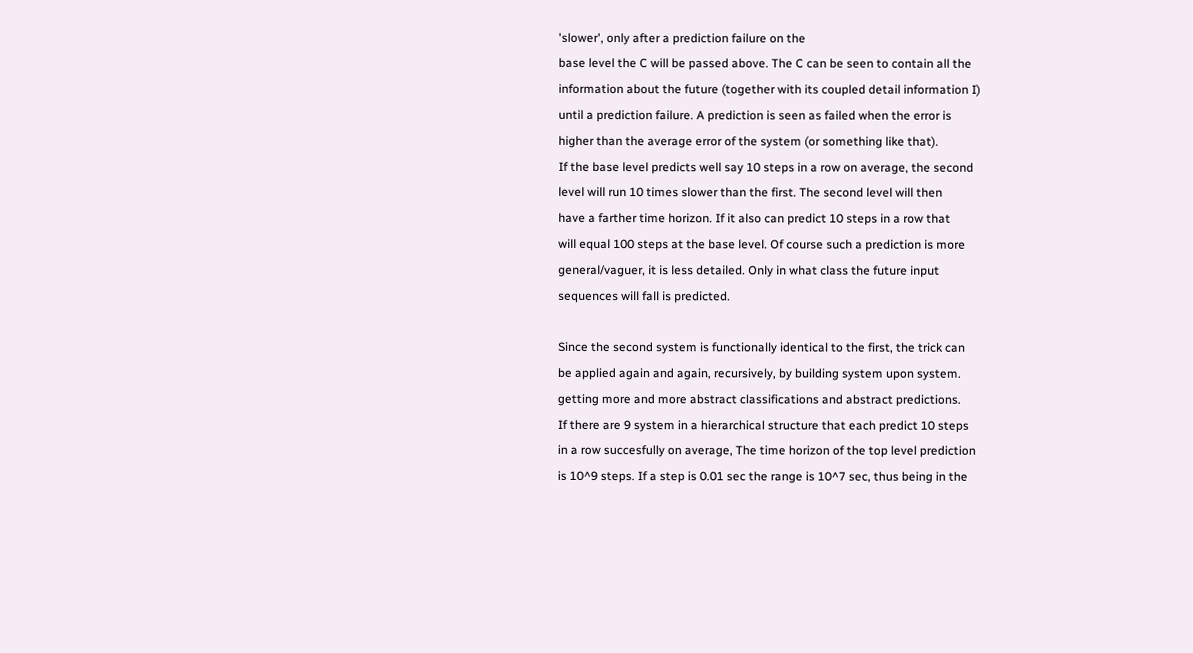'slower', only after a prediction failure on the
base level the C will be passed above. The C can be seen to contain all the
information about the future (together with its coupled detail information I)
until a prediction failure. A prediction is seen as failed when the error is
higher than the average error of the system (or something like that).
If the base level predicts well say 10 steps in a row on average, the second
level will run 10 times slower than the first. The second level will then
have a farther time horizon. If it also can predict 10 steps in a row that
will equal 100 steps at the base level. Of course such a prediction is more
general/vaguer, it is less detailed. Only in what class the future input
sequences will fall is predicted.

Since the second system is functionally identical to the first, the trick can
be applied again and again, recursively, by building system upon system.
getting more and more abstract classifications and abstract predictions.
If there are 9 system in a hierarchical structure that each predict 10 steps
in a row succesfully on average, The time horizon of the top level prediction
is 10^9 steps. If a step is 0.01 sec the range is 10^7 sec, thus being in the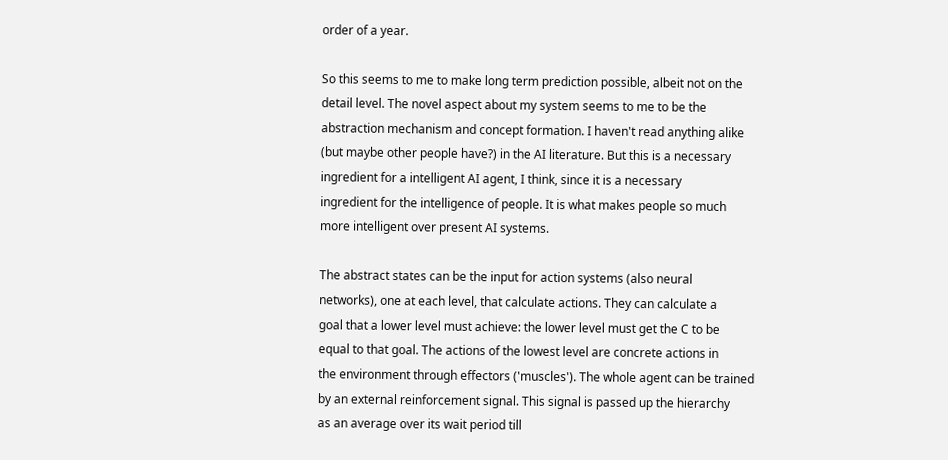order of a year.

So this seems to me to make long term prediction possible, albeit not on the
detail level. The novel aspect about my system seems to me to be the
abstraction mechanism and concept formation. I haven't read anything alike
(but maybe other people have?) in the AI literature. But this is a necessary
ingredient for a intelligent AI agent, I think, since it is a necessary
ingredient for the intelligence of people. It is what makes people so much
more intelligent over present AI systems.

The abstract states can be the input for action systems (also neural
networks), one at each level, that calculate actions. They can calculate a
goal that a lower level must achieve: the lower level must get the C to be
equal to that goal. The actions of the lowest level are concrete actions in
the environment through effectors ('muscles'). The whole agent can be trained
by an external reinforcement signal. This signal is passed up the hierarchy
as an average over its wait period till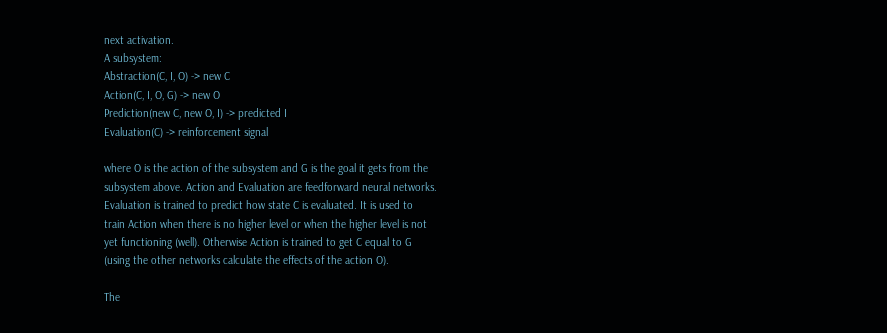next activation.
A subsystem:
Abstraction(C, I, O) -> new C
Action(C, I, O, G) -> new O
Prediction(new C, new O, I) -> predicted I
Evaluation(C) -> reinforcement signal

where O is the action of the subsystem and G is the goal it gets from the
subsystem above. Action and Evaluation are feedforward neural networks.
Evaluation is trained to predict how state C is evaluated. It is used to
train Action when there is no higher level or when the higher level is not
yet functioning (well). Otherwise Action is trained to get C equal to G
(using the other networks calculate the effects of the action O).

The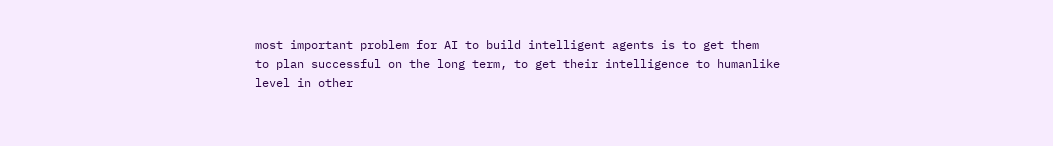most important problem for AI to build intelligent agents is to get them
to plan successful on the long term, to get their intelligence to humanlike
level in other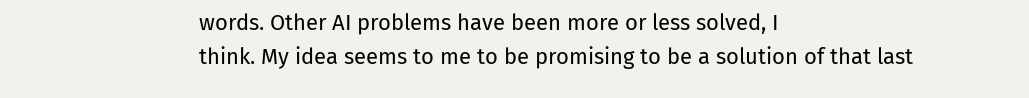words. Other AI problems have been more or less solved, I
think. My idea seems to me to be promising to be a solution of that last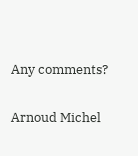Any comments?

Arnoud Michel